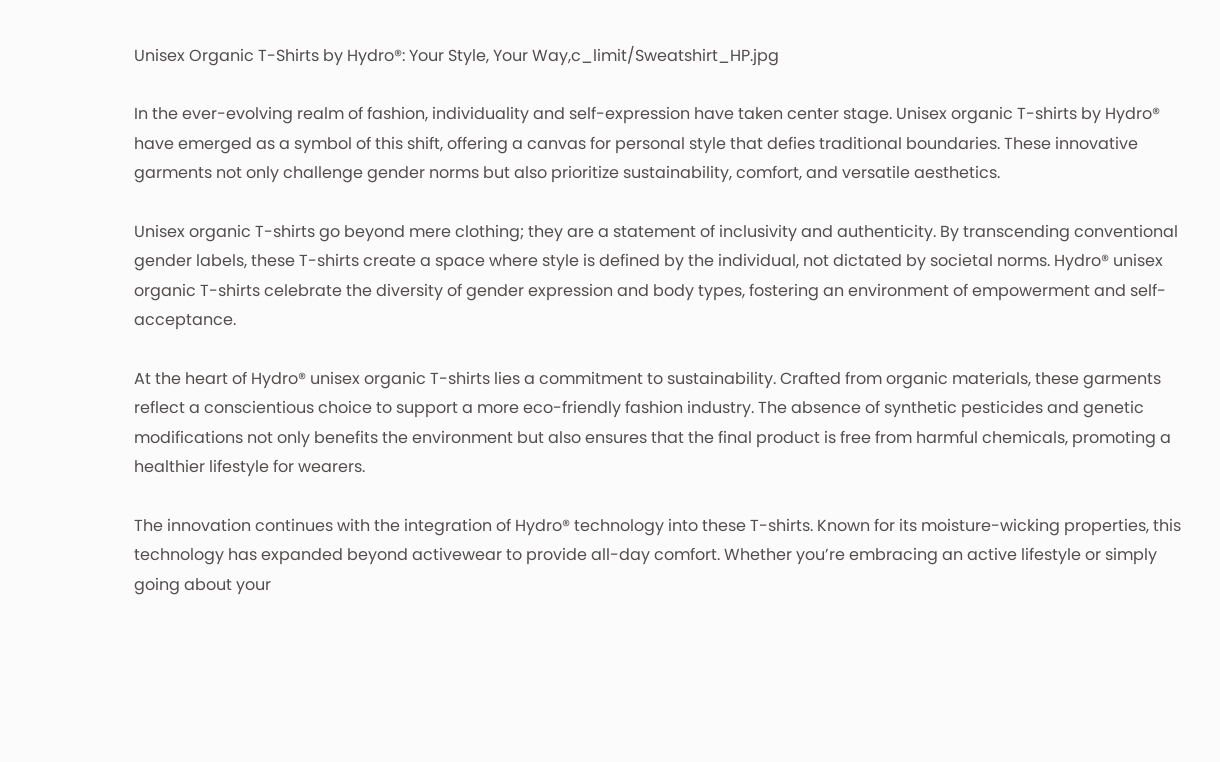Unisex Organic T-Shirts by Hydro®: Your Style, Your Way,c_limit/Sweatshirt_HP.jpg

In the ever-evolving realm of fashion, individuality and self-expression have taken center stage. Unisex organic T-shirts by Hydro® have emerged as a symbol of this shift, offering a canvas for personal style that defies traditional boundaries. These innovative garments not only challenge gender norms but also prioritize sustainability, comfort, and versatile aesthetics.

Unisex organic T-shirts go beyond mere clothing; they are a statement of inclusivity and authenticity. By transcending conventional gender labels, these T-shirts create a space where style is defined by the individual, not dictated by societal norms. Hydro® unisex organic T-shirts celebrate the diversity of gender expression and body types, fostering an environment of empowerment and self-acceptance.

At the heart of Hydro® unisex organic T-shirts lies a commitment to sustainability. Crafted from organic materials, these garments reflect a conscientious choice to support a more eco-friendly fashion industry. The absence of synthetic pesticides and genetic modifications not only benefits the environment but also ensures that the final product is free from harmful chemicals, promoting a healthier lifestyle for wearers.

The innovation continues with the integration of Hydro® technology into these T-shirts. Known for its moisture-wicking properties, this technology has expanded beyond activewear to provide all-day comfort. Whether you’re embracing an active lifestyle or simply going about your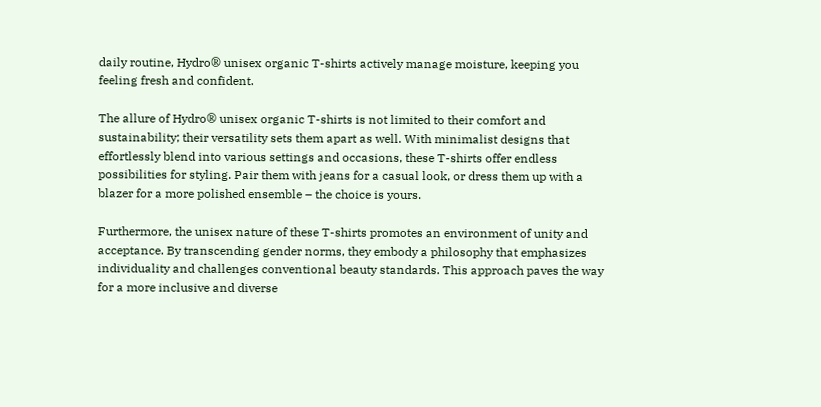daily routine, Hydro® unisex organic T-shirts actively manage moisture, keeping you feeling fresh and confident.

The allure of Hydro® unisex organic T-shirts is not limited to their comfort and sustainability; their versatility sets them apart as well. With minimalist designs that effortlessly blend into various settings and occasions, these T-shirts offer endless possibilities for styling. Pair them with jeans for a casual look, or dress them up with a blazer for a more polished ensemble – the choice is yours.

Furthermore, the unisex nature of these T-shirts promotes an environment of unity and acceptance. By transcending gender norms, they embody a philosophy that emphasizes individuality and challenges conventional beauty standards. This approach paves the way for a more inclusive and diverse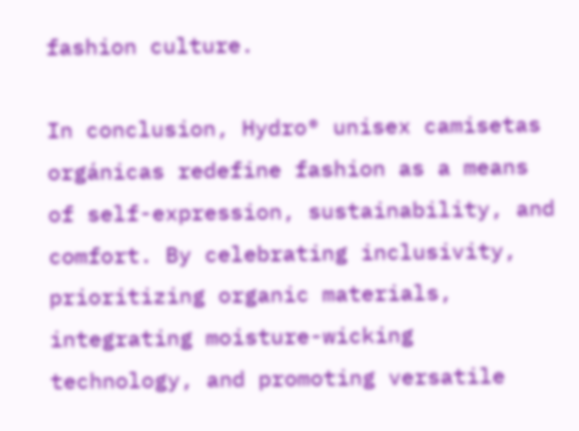fashion culture.

In conclusion, Hydro® unisex camisetas orgánicas redefine fashion as a means of self-expression, sustainability, and comfort. By celebrating inclusivity, prioritizing organic materials, integrating moisture-wicking technology, and promoting versatile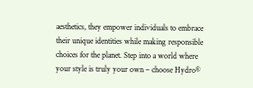aesthetics, they empower individuals to embrace their unique identities while making responsible choices for the planet. Step into a world where your style is truly your own – choose Hydro®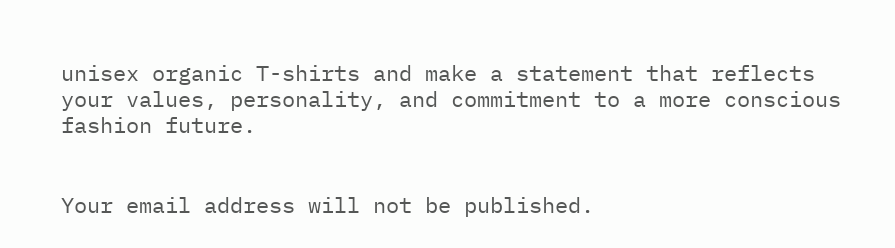unisex organic T-shirts and make a statement that reflects your values, personality, and commitment to a more conscious fashion future.


Your email address will not be published.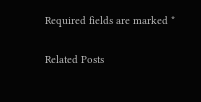Required fields are marked *

Related Posts